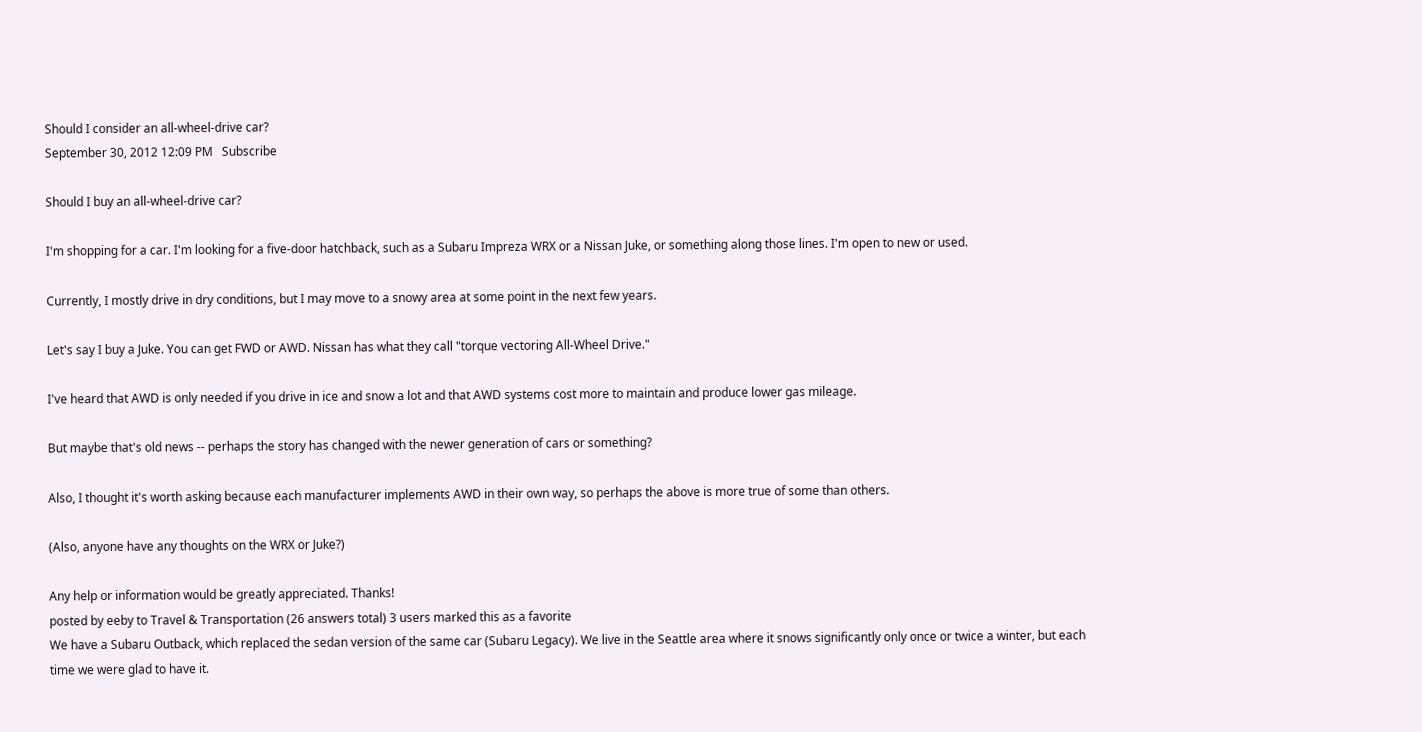Should I consider an all-wheel-drive car?
September 30, 2012 12:09 PM   Subscribe

Should I buy an all-wheel-drive car?

I'm shopping for a car. I'm looking for a five-door hatchback, such as a Subaru Impreza WRX or a Nissan Juke, or something along those lines. I'm open to new or used.

Currently, I mostly drive in dry conditions, but I may move to a snowy area at some point in the next few years.

Let's say I buy a Juke. You can get FWD or AWD. Nissan has what they call "torque vectoring All-Wheel Drive."

I've heard that AWD is only needed if you drive in ice and snow a lot and that AWD systems cost more to maintain and produce lower gas mileage.

But maybe that's old news -- perhaps the story has changed with the newer generation of cars or something?

Also, I thought it's worth asking because each manufacturer implements AWD in their own way, so perhaps the above is more true of some than others.

(Also, anyone have any thoughts on the WRX or Juke?)

Any help or information would be greatly appreciated. Thanks!
posted by eeby to Travel & Transportation (26 answers total) 3 users marked this as a favorite
We have a Subaru Outback, which replaced the sedan version of the same car (Subaru Legacy). We live in the Seattle area where it snows significantly only once or twice a winter, but each time we were glad to have it.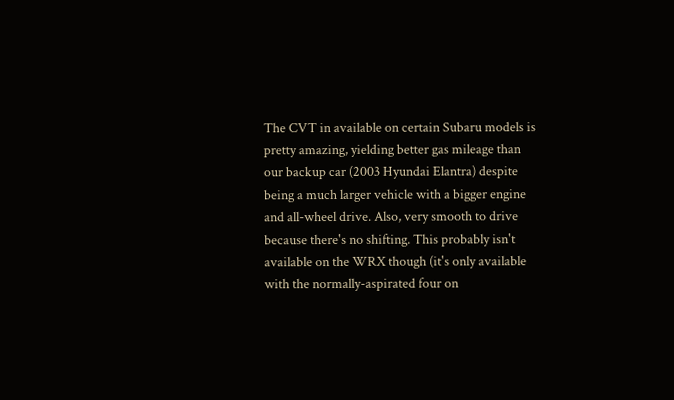The CVT in available on certain Subaru models is pretty amazing, yielding better gas mileage than our backup car (2003 Hyundai Elantra) despite being a much larger vehicle with a bigger engine and all-wheel drive. Also, very smooth to drive because there's no shifting. This probably isn't available on the WRX though (it's only available with the normally-aspirated four on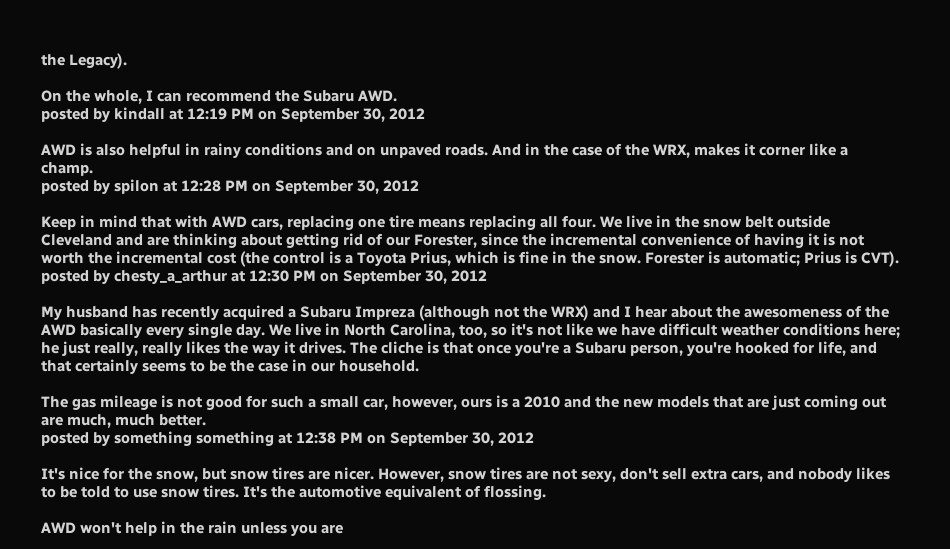the Legacy).

On the whole, I can recommend the Subaru AWD.
posted by kindall at 12:19 PM on September 30, 2012

AWD is also helpful in rainy conditions and on unpaved roads. And in the case of the WRX, makes it corner like a champ.
posted by spilon at 12:28 PM on September 30, 2012

Keep in mind that with AWD cars, replacing one tire means replacing all four. We live in the snow belt outside Cleveland and are thinking about getting rid of our Forester, since the incremental convenience of having it is not worth the incremental cost (the control is a Toyota Prius, which is fine in the snow. Forester is automatic; Prius is CVT).
posted by chesty_a_arthur at 12:30 PM on September 30, 2012

My husband has recently acquired a Subaru Impreza (although not the WRX) and I hear about the awesomeness of the AWD basically every single day. We live in North Carolina, too, so it's not like we have difficult weather conditions here; he just really, really likes the way it drives. The cliche is that once you're a Subaru person, you're hooked for life, and that certainly seems to be the case in our household.

The gas mileage is not good for such a small car, however, ours is a 2010 and the new models that are just coming out are much, much better.
posted by something something at 12:38 PM on September 30, 2012

It's nice for the snow, but snow tires are nicer. However, snow tires are not sexy, don't sell extra cars, and nobody likes to be told to use snow tires. It's the automotive equivalent of flossing.

AWD won't help in the rain unless you are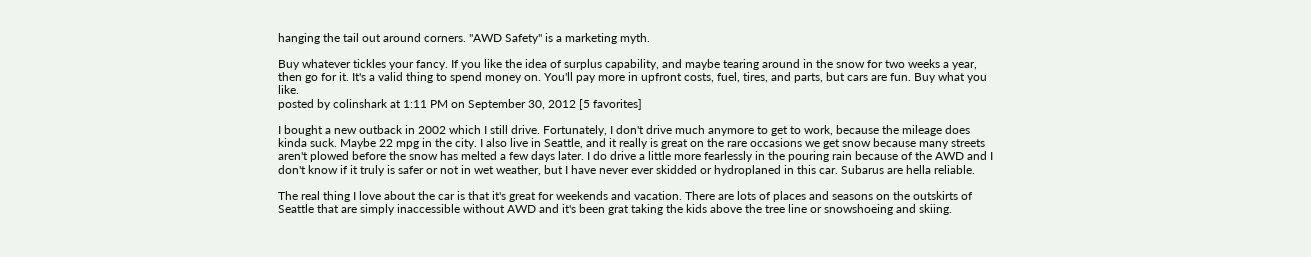hanging the tail out around corners. "AWD Safety" is a marketing myth.

Buy whatever tickles your fancy. If you like the idea of surplus capability, and maybe tearing around in the snow for two weeks a year, then go for it. It's a valid thing to spend money on. You'll pay more in upfront costs, fuel, tires, and parts, but cars are fun. Buy what you like.
posted by colinshark at 1:11 PM on September 30, 2012 [5 favorites]

I bought a new outback in 2002 which I still drive. Fortunately, I don't drive much anymore to get to work, because the mileage does kinda suck. Maybe 22 mpg in the city. I also live in Seattle, and it really is great on the rare occasions we get snow because many streets aren't plowed before the snow has melted a few days later. I do drive a little more fearlessly in the pouring rain because of the AWD and I don't know if it truly is safer or not in wet weather, but I have never ever skidded or hydroplaned in this car. Subarus are hella reliable.

The real thing I love about the car is that it's great for weekends and vacation. There are lots of places and seasons on the outskirts of Seattle that are simply inaccessible without AWD and it's been grat taking the kids above the tree line or snowshoeing and skiing.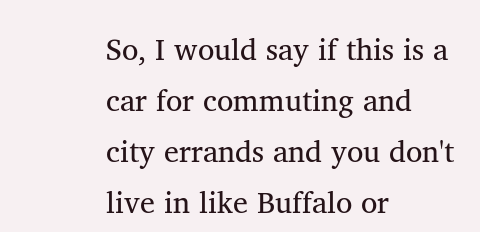So, I would say if this is a car for commuting and city errands and you don't live in like Buffalo or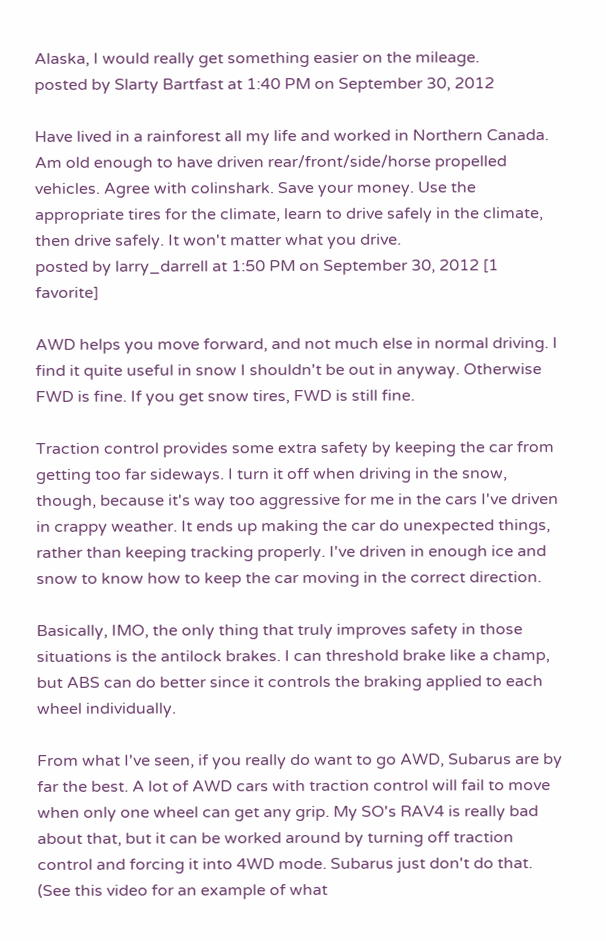Alaska, I would really get something easier on the mileage.
posted by Slarty Bartfast at 1:40 PM on September 30, 2012

Have lived in a rainforest all my life and worked in Northern Canada. Am old enough to have driven rear/front/side/horse propelled vehicles. Agree with colinshark. Save your money. Use the appropriate tires for the climate, learn to drive safely in the climate, then drive safely. It won't matter what you drive.
posted by larry_darrell at 1:50 PM on September 30, 2012 [1 favorite]

AWD helps you move forward, and not much else in normal driving. I find it quite useful in snow I shouldn't be out in anyway. Otherwise FWD is fine. If you get snow tires, FWD is still fine.

Traction control provides some extra safety by keeping the car from getting too far sideways. I turn it off when driving in the snow, though, because it's way too aggressive for me in the cars I've driven in crappy weather. It ends up making the car do unexpected things, rather than keeping tracking properly. I've driven in enough ice and snow to know how to keep the car moving in the correct direction.

Basically, IMO, the only thing that truly improves safety in those situations is the antilock brakes. I can threshold brake like a champ, but ABS can do better since it controls the braking applied to each wheel individually.

From what I've seen, if you really do want to go AWD, Subarus are by far the best. A lot of AWD cars with traction control will fail to move when only one wheel can get any grip. My SO's RAV4 is really bad about that, but it can be worked around by turning off traction control and forcing it into 4WD mode. Subarus just don't do that. (See this video for an example of what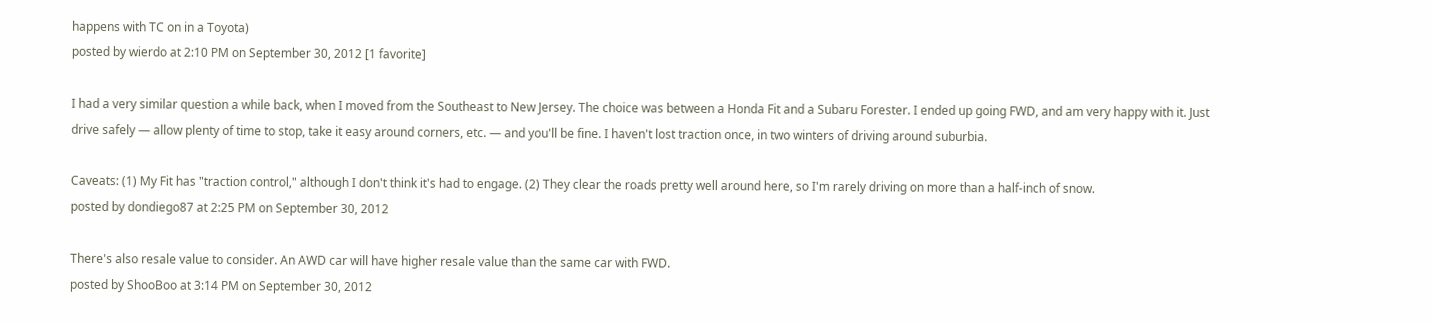happens with TC on in a Toyota)
posted by wierdo at 2:10 PM on September 30, 2012 [1 favorite]

I had a very similar question a while back, when I moved from the Southeast to New Jersey. The choice was between a Honda Fit and a Subaru Forester. I ended up going FWD, and am very happy with it. Just drive safely — allow plenty of time to stop, take it easy around corners, etc. — and you'll be fine. I haven't lost traction once, in two winters of driving around suburbia.

Caveats: (1) My Fit has "traction control," although I don't think it's had to engage. (2) They clear the roads pretty well around here, so I'm rarely driving on more than a half-inch of snow.
posted by dondiego87 at 2:25 PM on September 30, 2012

There's also resale value to consider. An AWD car will have higher resale value than the same car with FWD.
posted by ShooBoo at 3:14 PM on September 30, 2012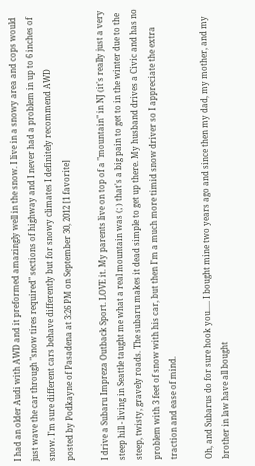I had an older Audi with AWD and it preformed amazingly well in the snow. I live in a snowy area and cops would just wave the car through "snow tires required" sections of highway and I never had a problem in up to 6 inches of snow. I'm sure different cars behave differently but for snowy climates I definitely recommend AWD
posted by Podkayne of Pasadena at 3:26 PM on September 30, 2012 [1 favorite]

I drive a Subaru Impreza Outback Sport. LOVE it. My parents live on top of a "mountain" in NJ (it's really just a very steep hill - living in Seattle taught me what a real mountain was (; ) that's a big pain to get to in the winter due to the steep, twisty, gravely roads. The subaru makes it dead simple to get up there. My husband drives a Civic and has no problem with 3 feet of snow with his car, but then I'm a much more timid snow driver so I appreciate the extra traction and ease of mind.

Oh, and Subarus do for sure hook you..... I bought mine two years ago and since then my dad, my mother, and my brother in law have all bought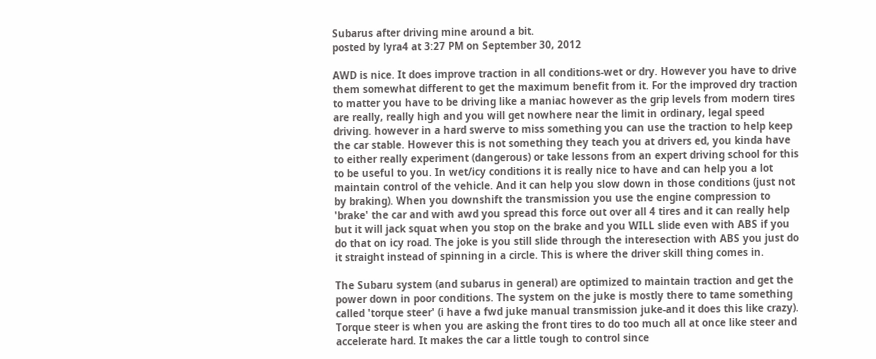Subarus after driving mine around a bit.
posted by lyra4 at 3:27 PM on September 30, 2012

AWD is nice. It does improve traction in all conditions-wet or dry. However you have to drive them somewhat different to get the maximum benefit from it. For the improved dry traction to matter you have to be driving like a maniac however as the grip levels from modern tires are really, really high and you will get nowhere near the limit in ordinary, legal speed driving. however in a hard swerve to miss something you can use the traction to help keep the car stable. However this is not something they teach you at drivers ed, you kinda have to either really experiment (dangerous) or take lessons from an expert driving school for this to be useful to you. In wet/icy conditions it is really nice to have and can help you a lot maintain control of the vehicle. And it can help you slow down in those conditions (just not by braking). When you downshift the transmission you use the engine compression to 'brake' the car and with awd you spread this force out over all 4 tires and it can really help but it will jack squat when you stop on the brake and you WILL slide even with ABS if you do that on icy road. The joke is you still slide through the interesection with ABS you just do it straight instead of spinning in a circle. This is where the driver skill thing comes in.

The Subaru system (and subarus in general) are optimized to maintain traction and get the power down in poor conditions. The system on the juke is mostly there to tame something called 'torque steer' (i have a fwd juke manual transmission juke-and it does this like crazy). Torque steer is when you are asking the front tires to do too much all at once like steer and accelerate hard. It makes the car a little tough to control since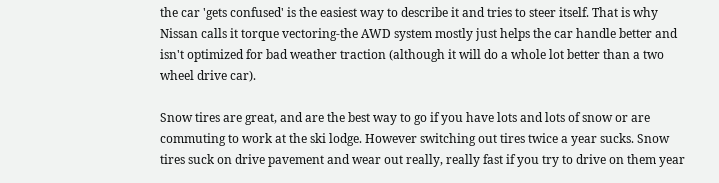the car 'gets confused' is the easiest way to describe it and tries to steer itself. That is why Nissan calls it torque vectoring-the AWD system mostly just helps the car handle better and isn't optimized for bad weather traction (although it will do a whole lot better than a two wheel drive car).

Snow tires are great, and are the best way to go if you have lots and lots of snow or are commuting to work at the ski lodge. However switching out tires twice a year sucks. Snow tires suck on drive pavement and wear out really, really fast if you try to drive on them year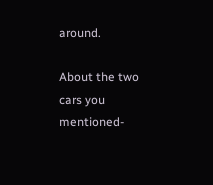around.

About the two cars you mentioned-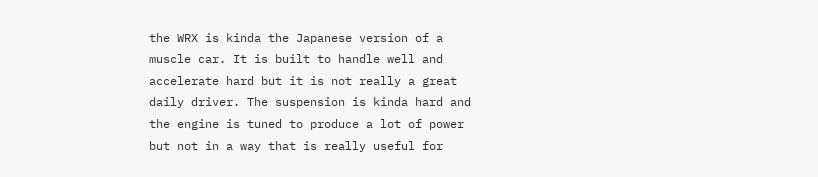the WRX is kinda the Japanese version of a muscle car. It is built to handle well and accelerate hard but it is not really a great daily driver. The suspension is kinda hard and the engine is tuned to produce a lot of power but not in a way that is really useful for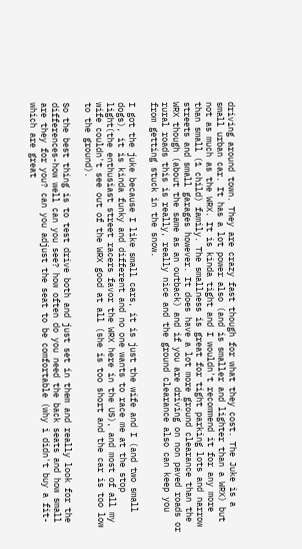driving around town. They are crazy fast though for what they cost. The Juke is a small urban car. It has a lot power also (and is smaller and lighter than a WRX) but not as much as the WRX. It is kinda tight and I wouldn't recommend it for any more than small (1 child) family. The smallness is great for tight parking lots and narrow streets and small garages however. It does have a lot more ground clearance than the WRX though (about the same as an outback) and if you are driving on non paved roads or rural roads this is really, really nice and the ground clearance also can keep you from getting stuck in the snow.

I got the juke because I like small cars, it is just the wife and I (and two small dogs), it is kinda funky and different and no one wants to race me at the stop light(the enthusiast street racers favor the WRX here in the US), and most of all my wife couldn't see out of the WRX good at all (she is too short and the car is too low to the ground).

So the best thing is to test drive both and just set in them and really look for the differences-how well can you see? how often do you need the back seats and how small are they for you? can you adjust the seat to be comfortable (why i didn't buy a fit-which are great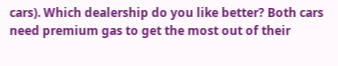cars). Which dealership do you like better? Both cars need premium gas to get the most out of their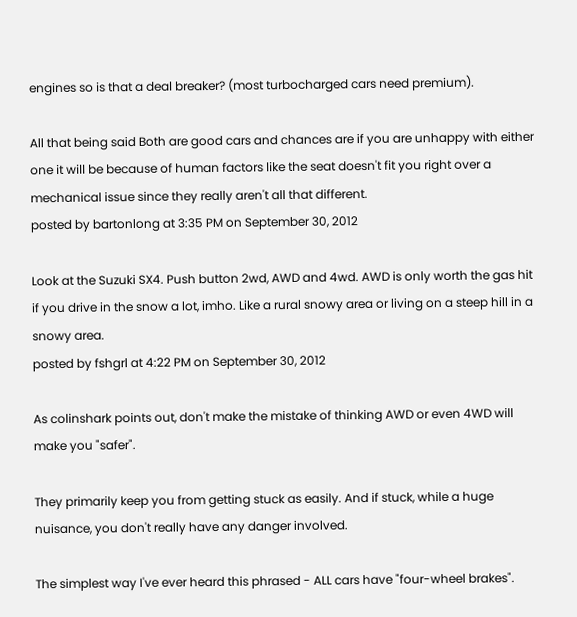engines so is that a deal breaker? (most turbocharged cars need premium).

All that being said Both are good cars and chances are if you are unhappy with either one it will be because of human factors like the seat doesn't fit you right over a mechanical issue since they really aren't all that different.
posted by bartonlong at 3:35 PM on September 30, 2012

Look at the Suzuki SX4. Push button 2wd, AWD and 4wd. AWD is only worth the gas hit if you drive in the snow a lot, imho. Like a rural snowy area or living on a steep hill in a snowy area.
posted by fshgrl at 4:22 PM on September 30, 2012

As colinshark points out, don't make the mistake of thinking AWD or even 4WD will make you "safer".

They primarily keep you from getting stuck as easily. And if stuck, while a huge nuisance, you don't really have any danger involved.

The simplest way I've ever heard this phrased - ALL cars have "four-wheel brakes".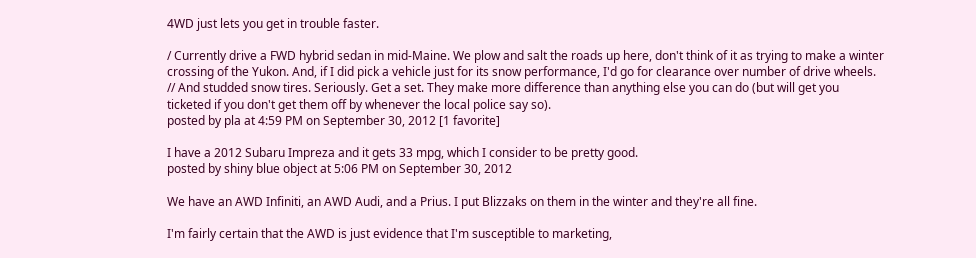4WD just lets you get in trouble faster.

/ Currently drive a FWD hybrid sedan in mid-Maine. We plow and salt the roads up here, don't think of it as trying to make a winter crossing of the Yukon. And, if I did pick a vehicle just for its snow performance, I'd go for clearance over number of drive wheels.
// And studded snow tires. Seriously. Get a set. They make more difference than anything else you can do (but will get you ticketed if you don't get them off by whenever the local police say so).
posted by pla at 4:59 PM on September 30, 2012 [1 favorite]

I have a 2012 Subaru Impreza and it gets 33 mpg, which I consider to be pretty good.
posted by shiny blue object at 5:06 PM on September 30, 2012

We have an AWD Infiniti, an AWD Audi, and a Prius. I put Blizzaks on them in the winter and they're all fine.

I'm fairly certain that the AWD is just evidence that I'm susceptible to marketing,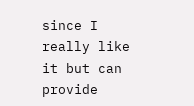since I really like it but can provide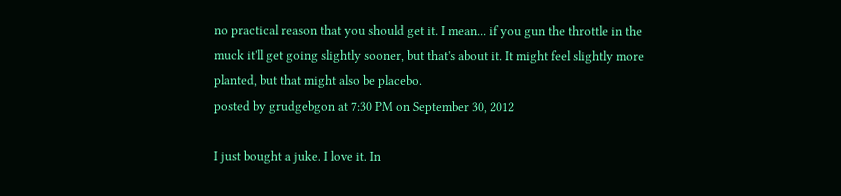no practical reason that you should get it. I mean... if you gun the throttle in the muck it'll get going slightly sooner, but that's about it. It might feel slightly more planted, but that might also be placebo.
posted by grudgebgon at 7:30 PM on September 30, 2012

I just bought a juke. I love it. In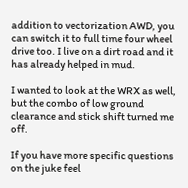addition to vectorization AWD, you can switch it to full time four wheel drive too. I live on a dirt road and it has already helped in mud.

I wanted to look at the WRX as well, but the combo of low ground clearance and stick shift turned me off.

If you have more specific questions on the juke feel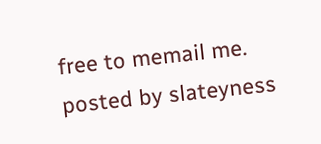free to memail me.
posted by slateyness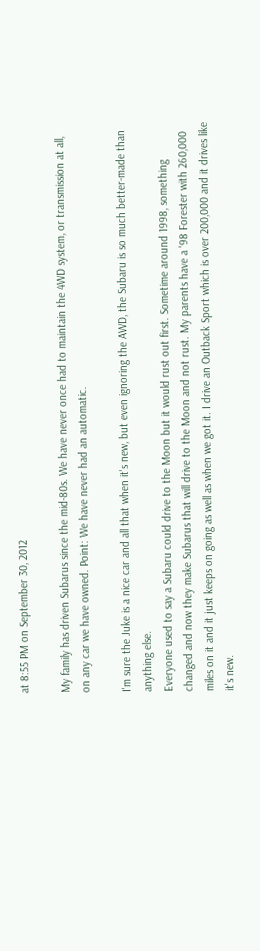at 8:55 PM on September 30, 2012

My family has driven Subarus since the mid-80s. We have never once had to maintain the 4WD system, or transmission at all, on any car we have owned. Point: We have never had an automatic.

I'm sure the Juke is a nice car and all that when it's new, but even ignoring the AWD, the Subaru is so much better-made than anything else.
Everyone used to say a Subaru could drive to the Moon but it would rust out first. Sometime around 1998, something changed and now they make Subarus that will drive to the Moon and not rust. My parents have a '98 Forester with 260,000 miles on it and it just keeps on going as well as when we got it. I drive an Outback Sport which is over 200,000 and it drives like it's new.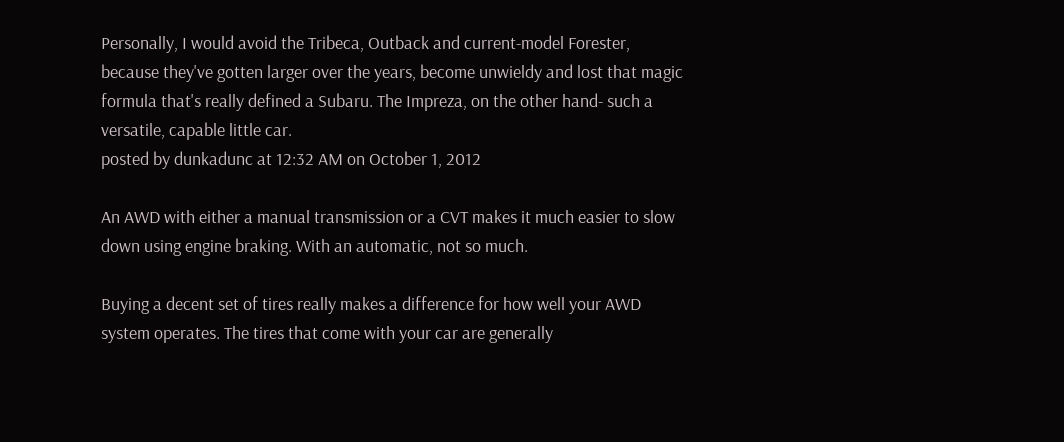Personally, I would avoid the Tribeca, Outback and current-model Forester, because they've gotten larger over the years, become unwieldy and lost that magic formula that's really defined a Subaru. The Impreza, on the other hand- such a versatile, capable little car.
posted by dunkadunc at 12:32 AM on October 1, 2012

An AWD with either a manual transmission or a CVT makes it much easier to slow down using engine braking. With an automatic, not so much.

Buying a decent set of tires really makes a difference for how well your AWD system operates. The tires that come with your car are generally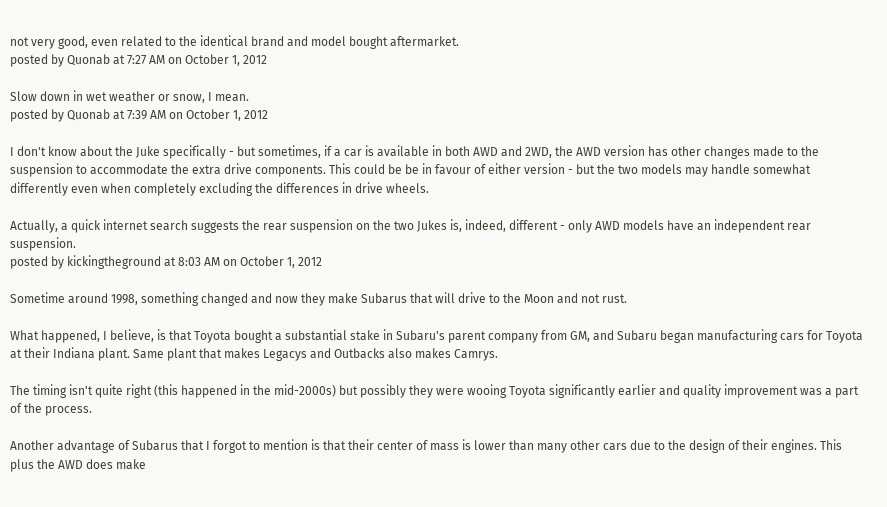not very good, even related to the identical brand and model bought aftermarket.
posted by Quonab at 7:27 AM on October 1, 2012

Slow down in wet weather or snow, I mean.
posted by Quonab at 7:39 AM on October 1, 2012

I don't know about the Juke specifically - but sometimes, if a car is available in both AWD and 2WD, the AWD version has other changes made to the suspension to accommodate the extra drive components. This could be be in favour of either version - but the two models may handle somewhat differently even when completely excluding the differences in drive wheels.

Actually, a quick internet search suggests the rear suspension on the two Jukes is, indeed, different - only AWD models have an independent rear suspension.
posted by kickingtheground at 8:03 AM on October 1, 2012

Sometime around 1998, something changed and now they make Subarus that will drive to the Moon and not rust.

What happened, I believe, is that Toyota bought a substantial stake in Subaru's parent company from GM, and Subaru began manufacturing cars for Toyota at their Indiana plant. Same plant that makes Legacys and Outbacks also makes Camrys.

The timing isn't quite right (this happened in the mid-2000s) but possibly they were wooing Toyota significantly earlier and quality improvement was a part of the process.

Another advantage of Subarus that I forgot to mention is that their center of mass is lower than many other cars due to the design of their engines. This plus the AWD does make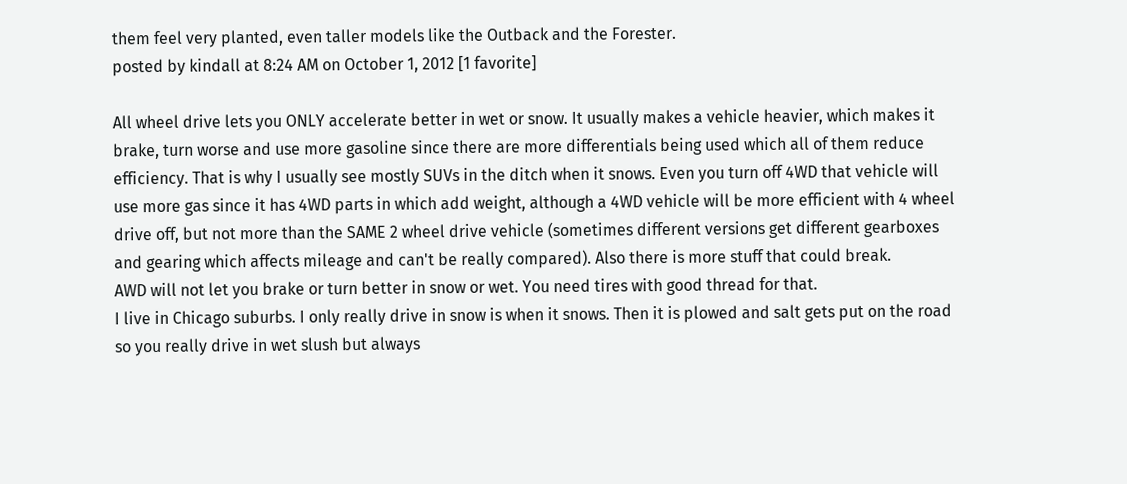them feel very planted, even taller models like the Outback and the Forester.
posted by kindall at 8:24 AM on October 1, 2012 [1 favorite]

All wheel drive lets you ONLY accelerate better in wet or snow. It usually makes a vehicle heavier, which makes it brake, turn worse and use more gasoline since there are more differentials being used which all of them reduce efficiency. That is why I usually see mostly SUVs in the ditch when it snows. Even you turn off 4WD that vehicle will use more gas since it has 4WD parts in which add weight, although a 4WD vehicle will be more efficient with 4 wheel drive off, but not more than the SAME 2 wheel drive vehicle (sometimes different versions get different gearboxes and gearing which affects mileage and can't be really compared). Also there is more stuff that could break.
AWD will not let you brake or turn better in snow or wet. You need tires with good thread for that.
I live in Chicago suburbs. I only really drive in snow is when it snows. Then it is plowed and salt gets put on the road so you really drive in wet slush but always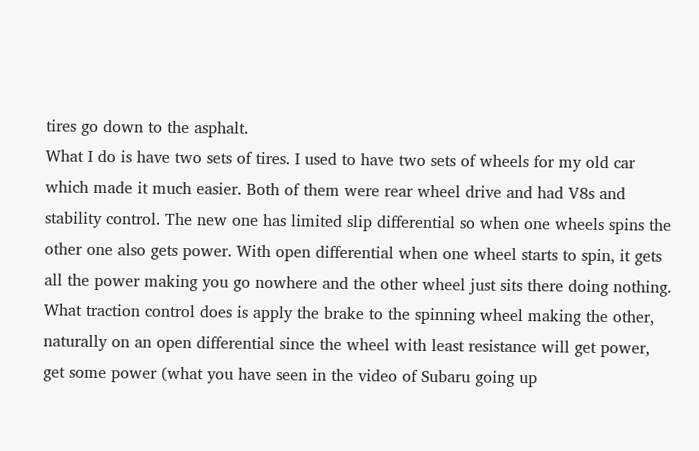tires go down to the asphalt.
What I do is have two sets of tires. I used to have two sets of wheels for my old car which made it much easier. Both of them were rear wheel drive and had V8s and stability control. The new one has limited slip differential so when one wheels spins the other one also gets power. With open differential when one wheel starts to spin, it gets all the power making you go nowhere and the other wheel just sits there doing nothing. What traction control does is apply the brake to the spinning wheel making the other, naturally on an open differential since the wheel with least resistance will get power, get some power (what you have seen in the video of Subaru going up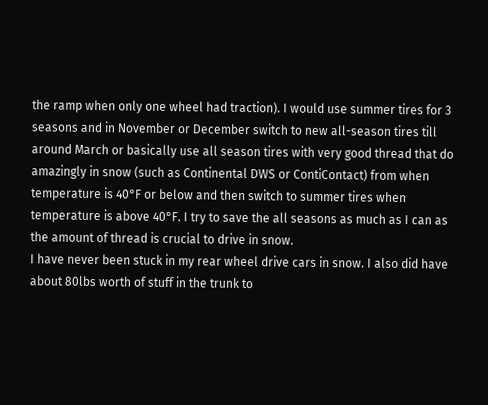the ramp when only one wheel had traction). I would use summer tires for 3 seasons and in November or December switch to new all-season tires till around March or basically use all season tires with very good thread that do amazingly in snow (such as Continental DWS or ContiContact) from when temperature is 40°F or below and then switch to summer tires when temperature is above 40°F. I try to save the all seasons as much as I can as the amount of thread is crucial to drive in snow.
I have never been stuck in my rear wheel drive cars in snow. I also did have about 80lbs worth of stuff in the trunk to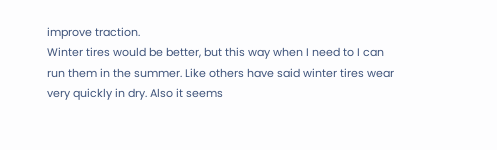improve traction.
Winter tires would be better, but this way when I need to I can run them in the summer. Like others have said winter tires wear very quickly in dry. Also it seems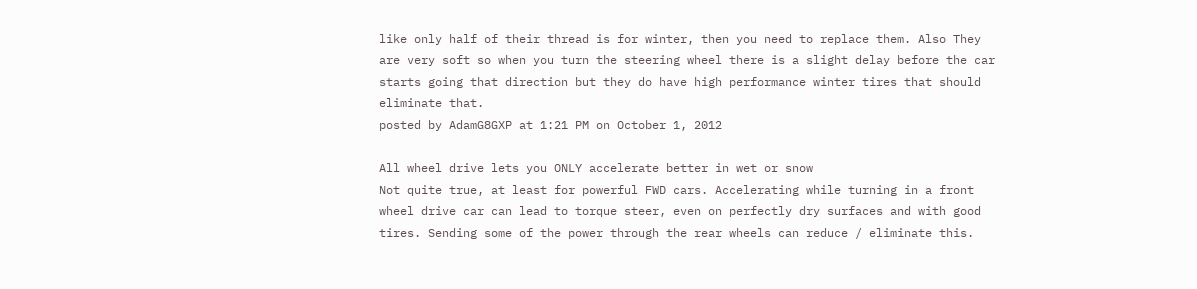like only half of their thread is for winter, then you need to replace them. Also They are very soft so when you turn the steering wheel there is a slight delay before the car starts going that direction but they do have high performance winter tires that should eliminate that.
posted by AdamG8GXP at 1:21 PM on October 1, 2012

All wheel drive lets you ONLY accelerate better in wet or snow
Not quite true, at least for powerful FWD cars. Accelerating while turning in a front wheel drive car can lead to torque steer, even on perfectly dry surfaces and with good tires. Sending some of the power through the rear wheels can reduce / eliminate this.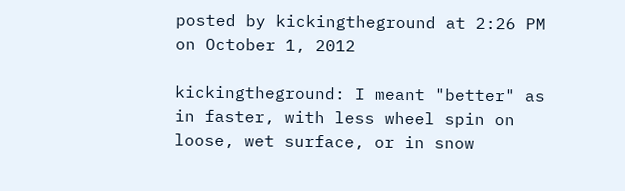posted by kickingtheground at 2:26 PM on October 1, 2012

kickingtheground: I meant "better" as in faster, with less wheel spin on loose, wet surface, or in snow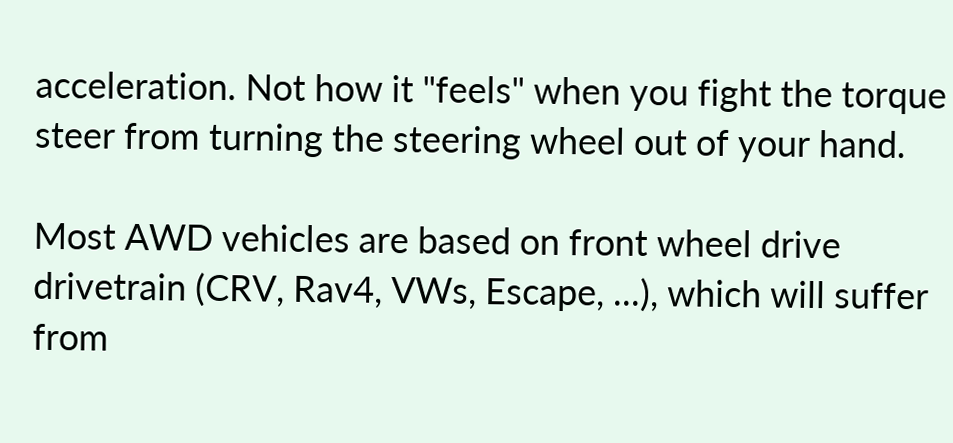acceleration. Not how it "feels" when you fight the torque steer from turning the steering wheel out of your hand.

Most AWD vehicles are based on front wheel drive drivetrain (CRV, Rav4, VWs, Escape, ...), which will suffer from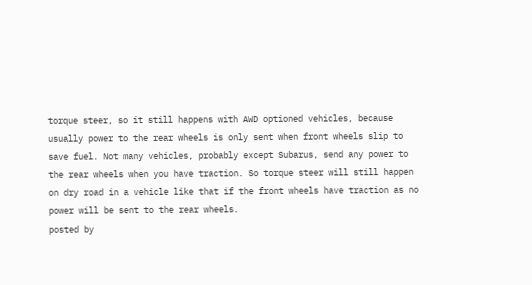torque steer, so it still happens with AWD optioned vehicles, because usually power to the rear wheels is only sent when front wheels slip to save fuel. Not many vehicles, probably except Subarus, send any power to the rear wheels when you have traction. So torque steer will still happen on dry road in a vehicle like that if the front wheels have traction as no power will be sent to the rear wheels.
posted by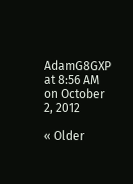AdamG8GXP at 8:56 AM on October 2, 2012

« Older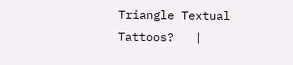Triangle Textual Tattoos?   |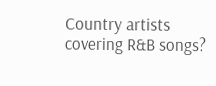Country artists covering R&B songs?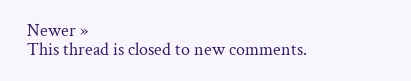Newer »
This thread is closed to new comments.